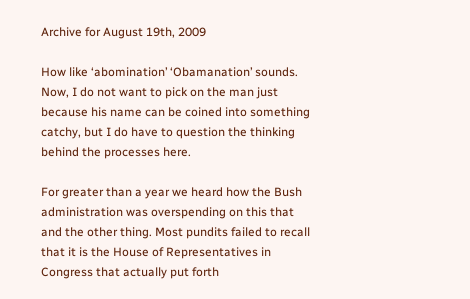Archive for August 19th, 2009

How like ‘abomination’ ‘Obamanation’ sounds. Now, I do not want to pick on the man just because his name can be coined into something catchy, but I do have to question the thinking behind the processes here.

For greater than a year we heard how the Bush administration was overspending on this that and the other thing. Most pundits failed to recall that it is the House of Representatives in Congress that actually put forth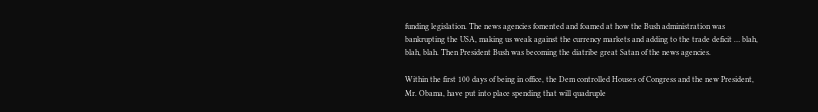funding legislation. The news agencies fomented and foamed at how the Bush administration was bankrupting the USA, making us weak against the currency markets and adding to the trade deficit … blah, blah, blah. Then President Bush was becoming the diatribe great Satan of the news agencies.

Within the first 100 days of being in office, the Dem controlled Houses of Congress and the new President, Mr. Obama, have put into place spending that will quadruple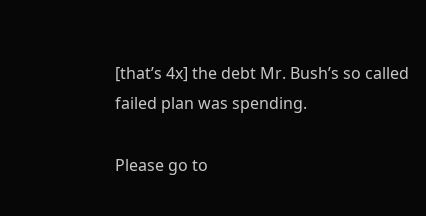[that’s 4x] the debt Mr. Bush’s so called failed plan was spending.

Please go to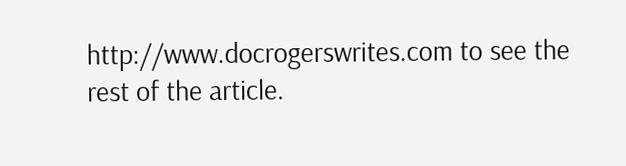http://www.docrogerswrites.com to see the rest of the article.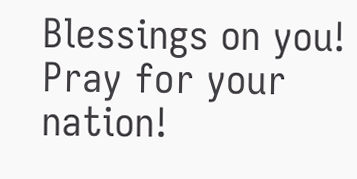Blessings on you!
Pray for your nation!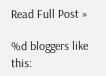Read Full Post »

%d bloggers like this: